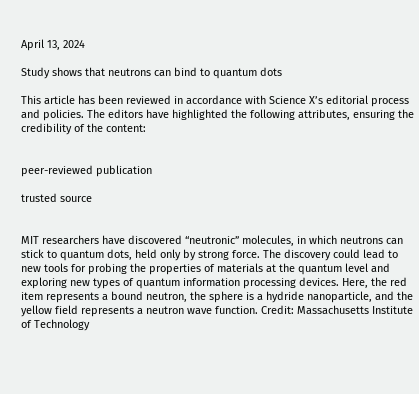April 13, 2024

Study shows that neutrons can bind to quantum dots

This article has been reviewed in accordance with Science X’s editorial process and policies. The editors have highlighted the following attributes, ensuring the credibility of the content:


peer-reviewed publication

trusted source


MIT researchers have discovered “neutronic” molecules, in which neutrons can stick to quantum dots, held only by strong force. The discovery could lead to new tools for probing the properties of materials at the quantum level and exploring new types of quantum information processing devices. Here, the red item represents a bound neutron, the sphere is a hydride nanoparticle, and the yellow field represents a neutron wave function. Credit: Massachusetts Institute of Technology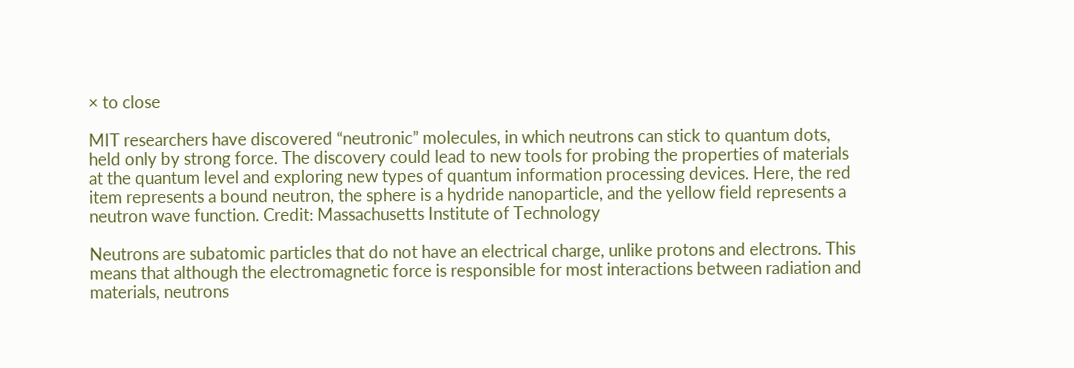× to close

MIT researchers have discovered “neutronic” molecules, in which neutrons can stick to quantum dots, held only by strong force. The discovery could lead to new tools for probing the properties of materials at the quantum level and exploring new types of quantum information processing devices. Here, the red item represents a bound neutron, the sphere is a hydride nanoparticle, and the yellow field represents a neutron wave function. Credit: Massachusetts Institute of Technology

Neutrons are subatomic particles that do not have an electrical charge, unlike protons and electrons. This means that although the electromagnetic force is responsible for most interactions between radiation and materials, neutrons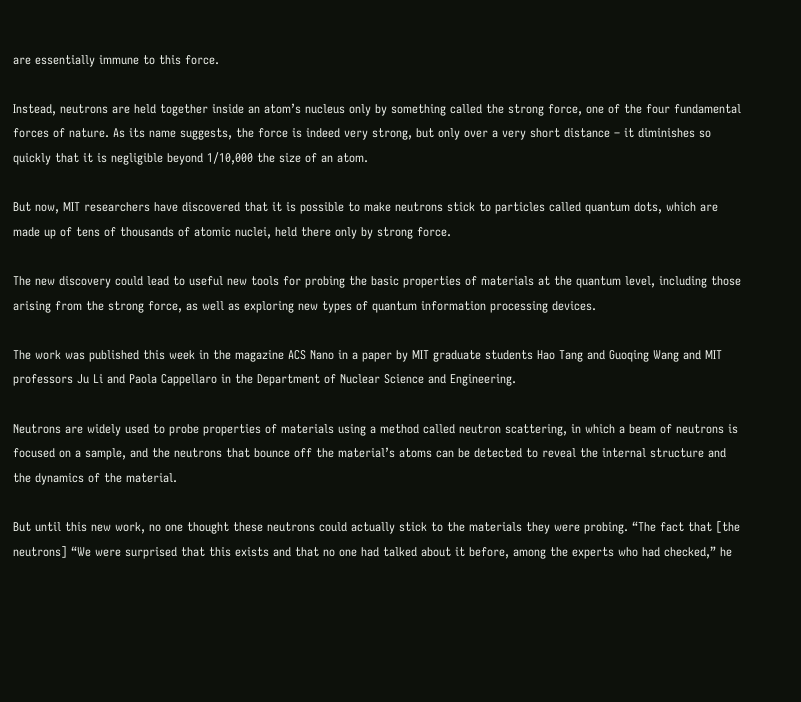are essentially immune to this force.

Instead, neutrons are held together inside an atom’s nucleus only by something called the strong force, one of the four fundamental forces of nature. As its name suggests, the force is indeed very strong, but only over a very short distance – it diminishes so quickly that it is negligible beyond 1/10,000 the size of an atom.

But now, MIT researchers have discovered that it is possible to make neutrons stick to particles called quantum dots, which are made up of tens of thousands of atomic nuclei, held there only by strong force.

The new discovery could lead to useful new tools for probing the basic properties of materials at the quantum level, including those arising from the strong force, as well as exploring new types of quantum information processing devices.

The work was published this week in the magazine ACS Nano in a paper by MIT graduate students Hao Tang and Guoqing Wang and MIT professors Ju Li and Paola Cappellaro in the Department of Nuclear Science and Engineering.

Neutrons are widely used to probe properties of materials using a method called neutron scattering, in which a beam of neutrons is focused on a sample, and the neutrons that bounce off the material’s atoms can be detected to reveal the internal structure and the dynamics of the material.

But until this new work, no one thought these neutrons could actually stick to the materials they were probing. “The fact that [the neutrons] “We were surprised that this exists and that no one had talked about it before, among the experts who had checked,” he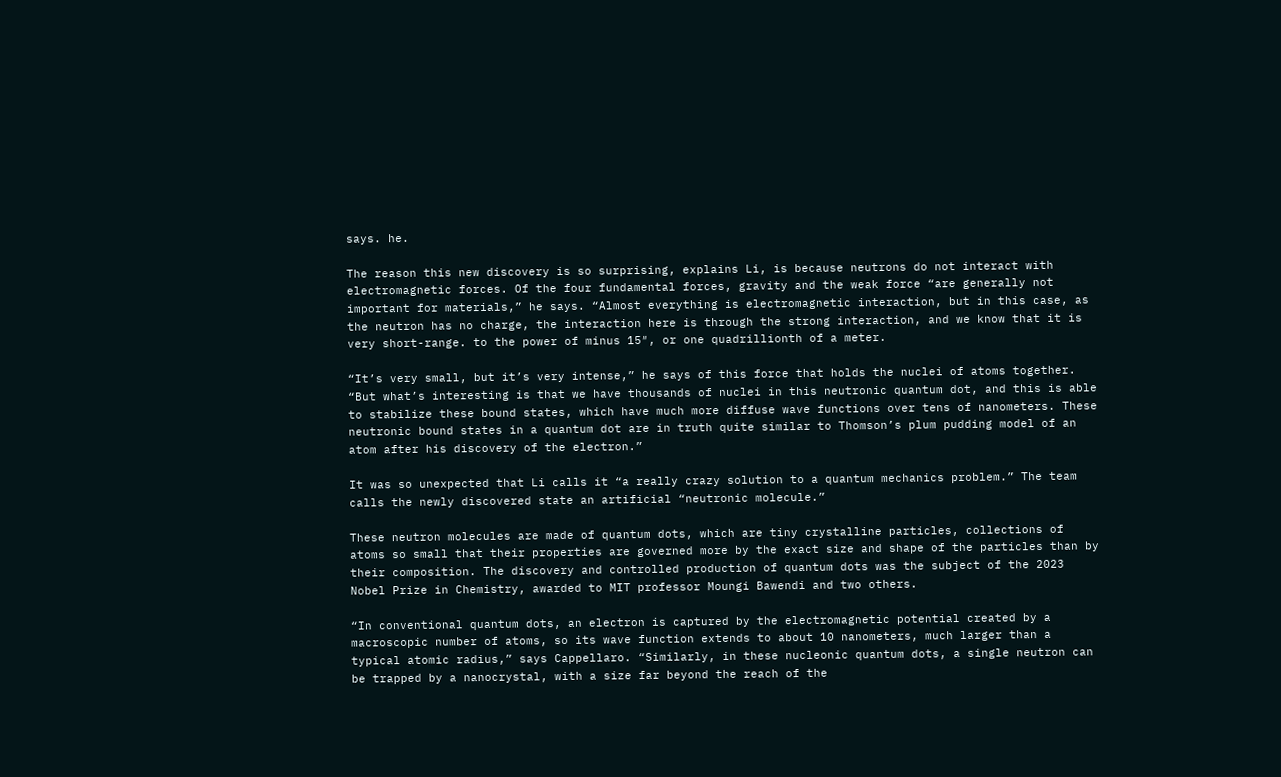says. he.

The reason this new discovery is so surprising, explains Li, is because neutrons do not interact with electromagnetic forces. Of the four fundamental forces, gravity and the weak force “are generally not important for materials,” he says. “Almost everything is electromagnetic interaction, but in this case, as the neutron has no charge, the interaction here is through the strong interaction, and we know that it is very short-range. to the power of minus 15″, or one quadrillionth of a meter.

“It’s very small, but it’s very intense,” he says of this force that holds the nuclei of atoms together. “But what’s interesting is that we have thousands of nuclei in this neutronic quantum dot, and this is able to stabilize these bound states, which have much more diffuse wave functions over tens of nanometers. These neutronic bound states in a quantum dot are in truth quite similar to Thomson’s plum pudding model of an atom after his discovery of the electron.”

It was so unexpected that Li calls it “a really crazy solution to a quantum mechanics problem.” The team calls the newly discovered state an artificial “neutronic molecule.”

These neutron molecules are made of quantum dots, which are tiny crystalline particles, collections of atoms so small that their properties are governed more by the exact size and shape of the particles than by their composition. The discovery and controlled production of quantum dots was the subject of the 2023 Nobel Prize in Chemistry, awarded to MIT professor Moungi Bawendi and two others.

“In conventional quantum dots, an electron is captured by the electromagnetic potential created by a macroscopic number of atoms, so its wave function extends to about 10 nanometers, much larger than a typical atomic radius,” says Cappellaro. “Similarly, in these nucleonic quantum dots, a single neutron can be trapped by a nanocrystal, with a size far beyond the reach of the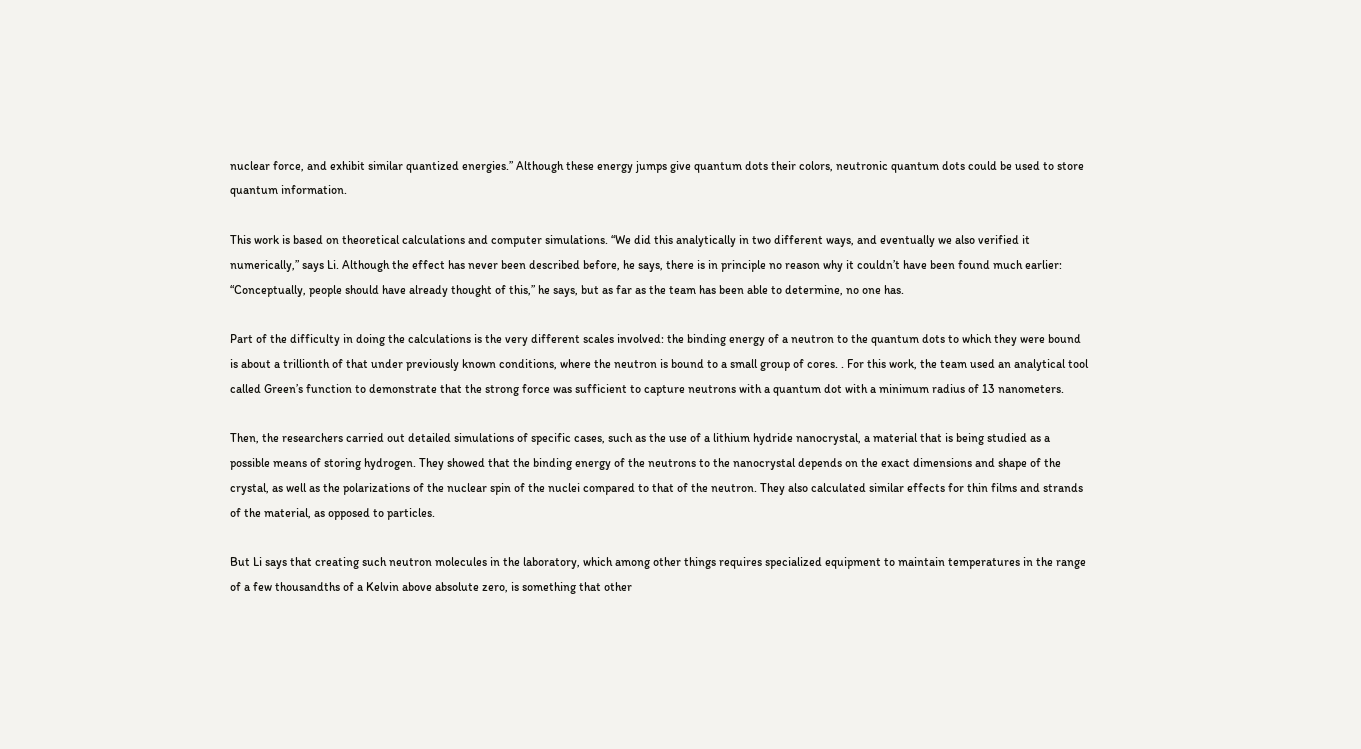nuclear force, and exhibit similar quantized energies.” Although these energy jumps give quantum dots their colors, neutronic quantum dots could be used to store quantum information.

This work is based on theoretical calculations and computer simulations. “We did this analytically in two different ways, and eventually we also verified it numerically,” says Li. Although the effect has never been described before, he says, there is in principle no reason why it couldn’t have been found much earlier: “Conceptually, people should have already thought of this,” he says, but as far as the team has been able to determine, no one has.

Part of the difficulty in doing the calculations is the very different scales involved: the binding energy of a neutron to the quantum dots to which they were bound is about a trillionth of that under previously known conditions, where the neutron is bound to a small group of cores. . For this work, the team used an analytical tool called Green’s function to demonstrate that the strong force was sufficient to capture neutrons with a quantum dot with a minimum radius of 13 nanometers.

Then, the researchers carried out detailed simulations of specific cases, such as the use of a lithium hydride nanocrystal, a material that is being studied as a possible means of storing hydrogen. They showed that the binding energy of the neutrons to the nanocrystal depends on the exact dimensions and shape of the crystal, as well as the polarizations of the nuclear spin of the nuclei compared to that of the neutron. They also calculated similar effects for thin films and strands of the material, as opposed to particles.

But Li says that creating such neutron molecules in the laboratory, which among other things requires specialized equipment to maintain temperatures in the range of a few thousandths of a Kelvin above absolute zero, is something that other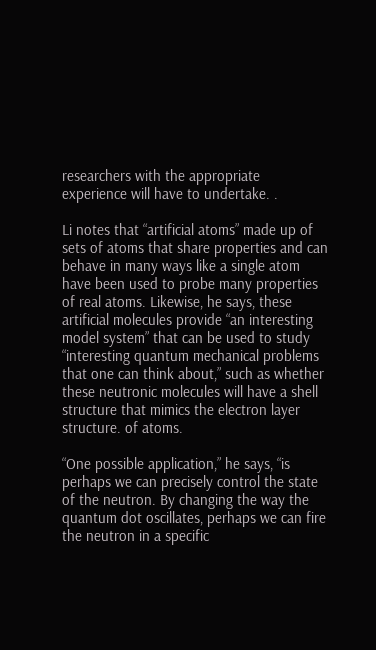researchers with the appropriate experience will have to undertake. .

Li notes that “artificial atoms” made up of sets of atoms that share properties and can behave in many ways like a single atom have been used to probe many properties of real atoms. Likewise, he says, these artificial molecules provide “an interesting model system” that can be used to study “interesting quantum mechanical problems that one can think about,” such as whether these neutronic molecules will have a shell structure that mimics the electron layer structure. of atoms.

“One possible application,” he says, “is perhaps we can precisely control the state of the neutron. By changing the way the quantum dot oscillates, perhaps we can fire the neutron in a specific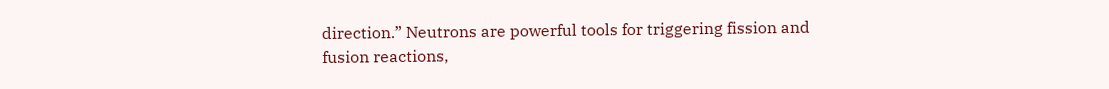direction.” Neutrons are powerful tools for triggering fission and fusion reactions,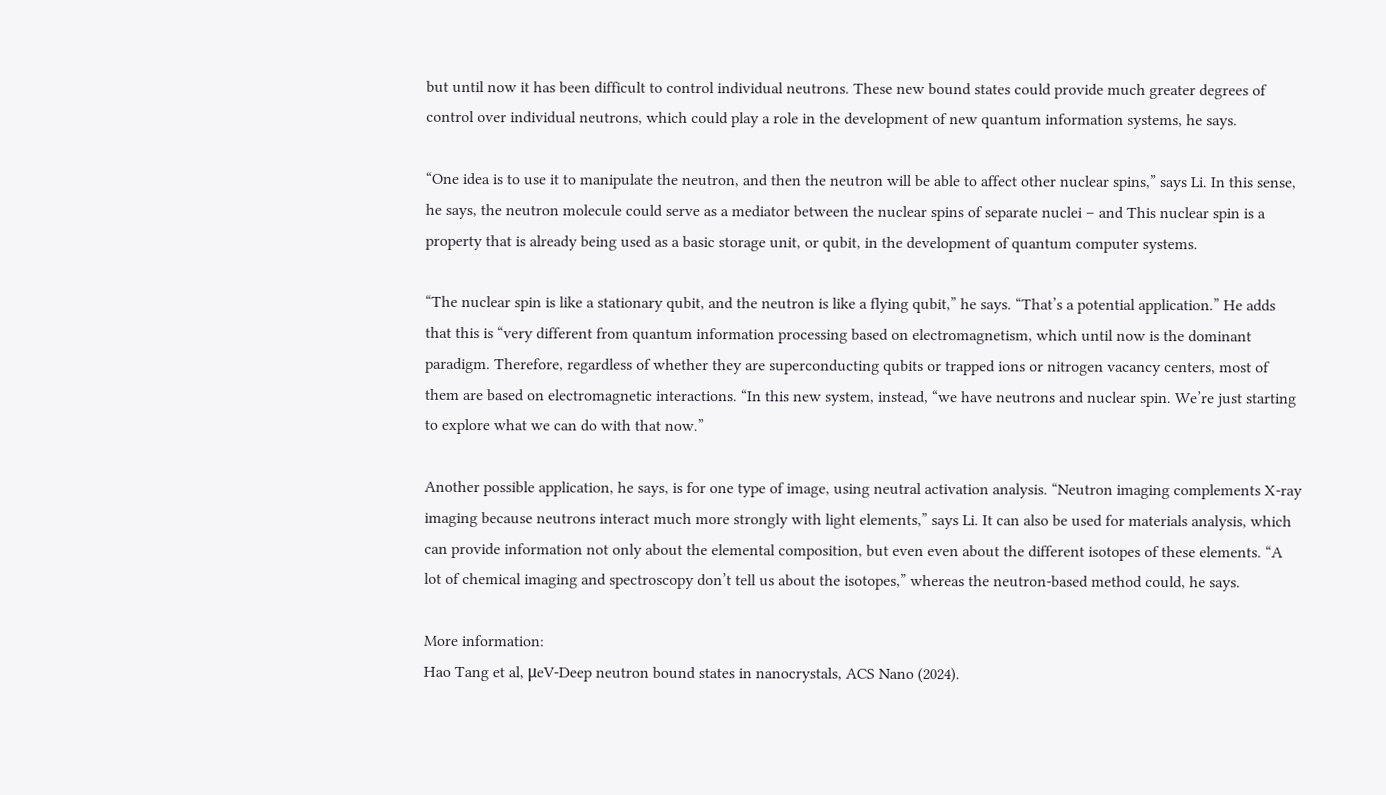but until now it has been difficult to control individual neutrons. These new bound states could provide much greater degrees of control over individual neutrons, which could play a role in the development of new quantum information systems, he says.

“One idea is to use it to manipulate the neutron, and then the neutron will be able to affect other nuclear spins,” says Li. In this sense, he says, the neutron molecule could serve as a mediator between the nuclear spins of separate nuclei – and This nuclear spin is a property that is already being used as a basic storage unit, or qubit, in the development of quantum computer systems.

“The nuclear spin is like a stationary qubit, and the neutron is like a flying qubit,” he says. “That’s a potential application.” He adds that this is “very different from quantum information processing based on electromagnetism, which until now is the dominant paradigm. Therefore, regardless of whether they are superconducting qubits or trapped ions or nitrogen vacancy centers, most of them are based on electromagnetic interactions. “In this new system, instead, “we have neutrons and nuclear spin. We’re just starting to explore what we can do with that now.”

Another possible application, he says, is for one type of image, using neutral activation analysis. “Neutron imaging complements X-ray imaging because neutrons interact much more strongly with light elements,” says Li. It can also be used for materials analysis, which can provide information not only about the elemental composition, but even even about the different isotopes of these elements. “A lot of chemical imaging and spectroscopy don’t tell us about the isotopes,” whereas the neutron-based method could, he says.

More information:
Hao Tang et al, μeV-Deep neutron bound states in nanocrystals, ACS Nano (2024).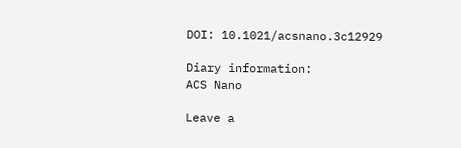DOI: 10.1021/acsnano.3c12929

Diary information:
ACS Nano

Leave a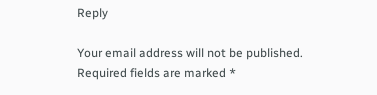Reply

Your email address will not be published. Required fields are marked *